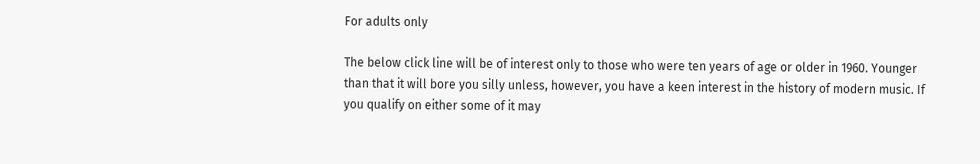For adults only

The below click line will be of interest only to those who were ten years of age or older in 1960. Younger than that it will bore you silly unless, however, you have a keen interest in the history of modern music. If you qualify on either some of it may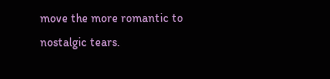move the more romantic to nostalgic tears.